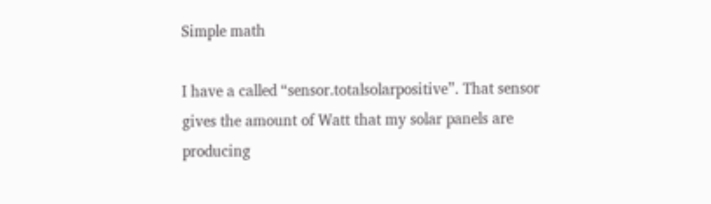Simple math

I have a called “sensor.totalsolarpositive”. That sensor gives the amount of Watt that my solar panels are producing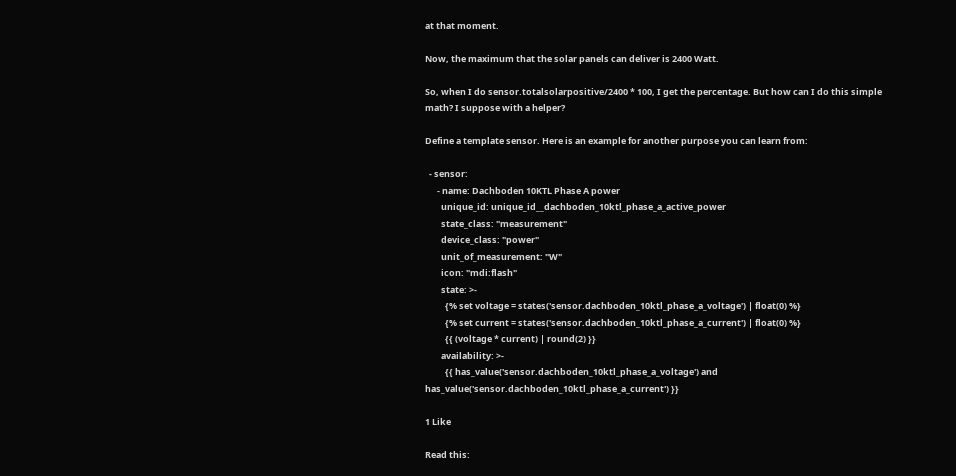at that moment.

Now, the maximum that the solar panels can deliver is 2400 Watt.

So, when I do sensor.totalsolarpositive/2400 * 100, I get the percentage. But how can I do this simple math? I suppose with a helper?

Define a template sensor. Here is an example for another purpose you can learn from:

  - sensor:
      - name: Dachboden 10KTL Phase A power
        unique_id: unique_id__dachboden_10ktl_phase_a_active_power
        state_class: "measurement"
        device_class: "power"
        unit_of_measurement: "W"
        icon: "mdi:flash"
        state: >-
          {% set voltage = states('sensor.dachboden_10ktl_phase_a_voltage') | float(0) %}
          {% set current = states('sensor.dachboden_10ktl_phase_a_current') | float(0) %}
          {{ (voltage * current) | round(2) }}
        availability: >-
          {{ has_value('sensor.dachboden_10ktl_phase_a_voltage') and has_value('sensor.dachboden_10ktl_phase_a_current') }}

1 Like

Read this: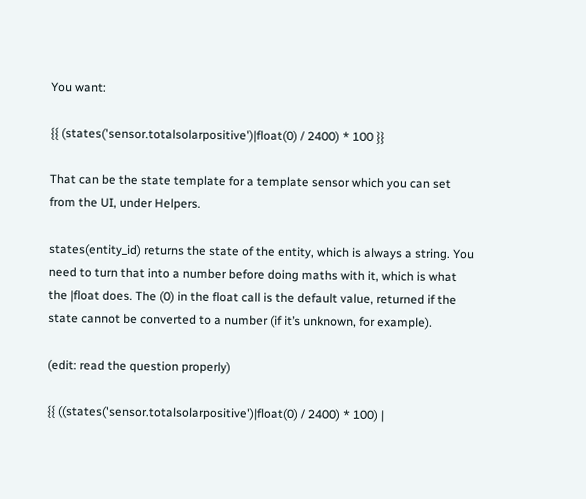You want:

{{ (states('sensor.totalsolarpositive')|float(0) / 2400) * 100 }}

That can be the state template for a template sensor which you can set from the UI, under Helpers.

states(entity_id) returns the state of the entity, which is always a string. You need to turn that into a number before doing maths with it, which is what the |float does. The (0) in the float call is the default value, returned if the state cannot be converted to a number (if it’s unknown, for example).

(edit: read the question properly)

{{ ((states('sensor.totalsolarpositive')|float(0) / 2400) * 100) |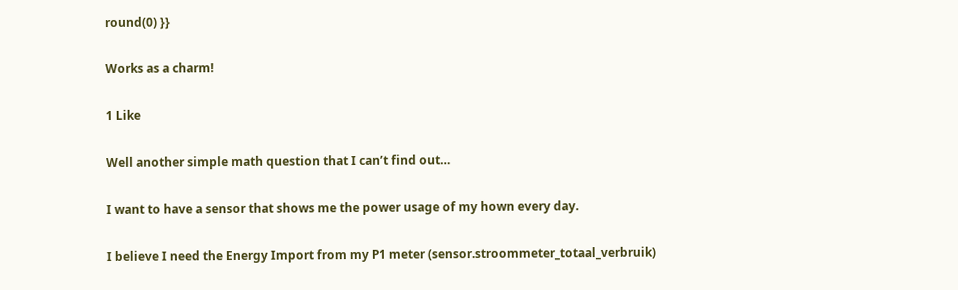round(0) }}

Works as a charm!

1 Like

Well another simple math question that I can’t find out…

I want to have a sensor that shows me the power usage of my hown every day.

I believe I need the Energy Import from my P1 meter (sensor.stroommeter_totaal_verbruik)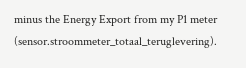minus the Energy Export from my P1 meter (sensor.stroommeter_totaal_teruglevering).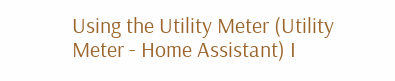Using the Utility Meter (Utility Meter - Home Assistant) I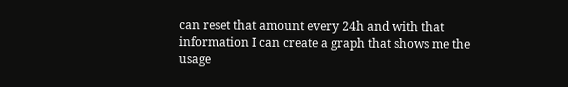can reset that amount every 24h and with that information I can create a graph that shows me the usage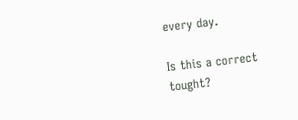every day.

Is this a correct tought?